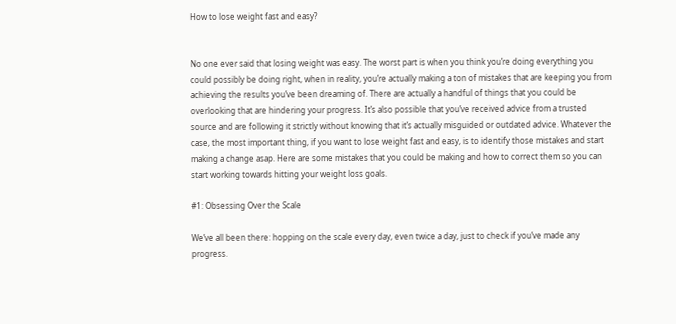How to lose weight fast and easy?


No one ever said that losing weight was easy. The worst part is when you think you’re doing everything you could possibly be doing right, when in reality, you’re actually making a ton of mistakes that are keeping you from achieving the results you’ve been dreaming of. There are actually a handful of things that you could be overlooking that are hindering your progress. It’s also possible that you’ve received advice from a trusted source and are following it strictly without knowing that it’s actually misguided or outdated advice. Whatever the case, the most important thing, if you want to lose weight fast and easy, is to identify those mistakes and start making a change asap. Here are some mistakes that you could be making and how to correct them so you can start working towards hitting your weight loss goals.

#1: Obsessing Over the Scale

We’ve all been there: hopping on the scale every day, even twice a day, just to check if you’ve made any progress.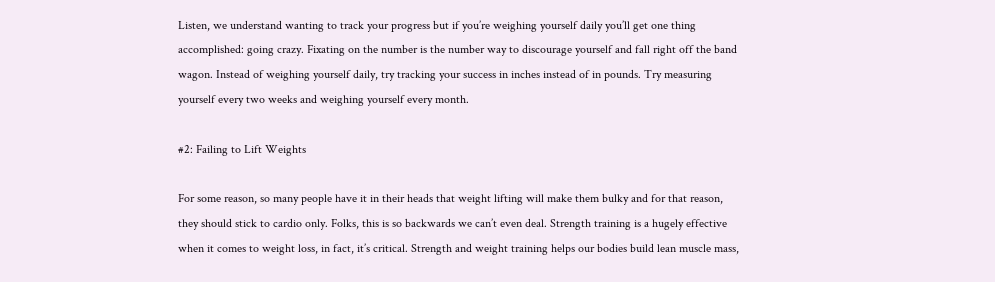Listen, we understand wanting to track your progress but if you’re weighing yourself daily you’ll get one thing accomplished: going crazy. Fixating on the number is the number way to discourage yourself and fall right off the band wagon. Instead of weighing yourself daily, try tracking your success in inches instead of in pounds. Try measuring yourself every two weeks and weighing yourself every month.

#2: Failing to Lift Weights

For some reason, so many people have it in their heads that weight lifting will make them bulky and for that reason, they should stick to cardio only. Folks, this is so backwards we can’t even deal. Strength training is a hugely effective when it comes to weight loss, in fact, it’s critical. Strength and weight training helps our bodies build lean muscle mass,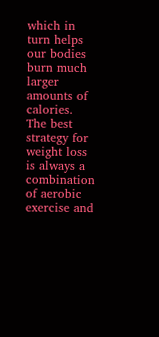which in turn helps our bodies burn much larger amounts of calories. The best strategy for weight loss is always a combination of aerobic exercise and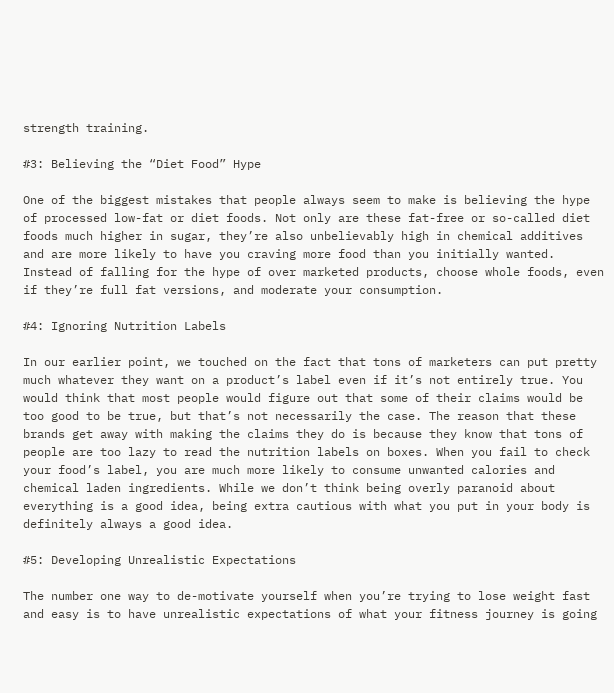strength training.

#3: Believing the “Diet Food” Hype

One of the biggest mistakes that people always seem to make is believing the hype of processed low-fat or diet foods. Not only are these fat-free or so-called diet foods much higher in sugar, they’re also unbelievably high in chemical additives and are more likely to have you craving more food than you initially wanted. Instead of falling for the hype of over marketed products, choose whole foods, even if they’re full fat versions, and moderate your consumption.

#4: Ignoring Nutrition Labels

In our earlier point, we touched on the fact that tons of marketers can put pretty much whatever they want on a product’s label even if it’s not entirely true. You would think that most people would figure out that some of their claims would be too good to be true, but that’s not necessarily the case. The reason that these brands get away with making the claims they do is because they know that tons of people are too lazy to read the nutrition labels on boxes. When you fail to check your food’s label, you are much more likely to consume unwanted calories and chemical laden ingredients. While we don’t think being overly paranoid about everything is a good idea, being extra cautious with what you put in your body is definitely always a good idea.

#5: Developing Unrealistic Expectations

The number one way to de-motivate yourself when you’re trying to lose weight fast and easy is to have unrealistic expectations of what your fitness journey is going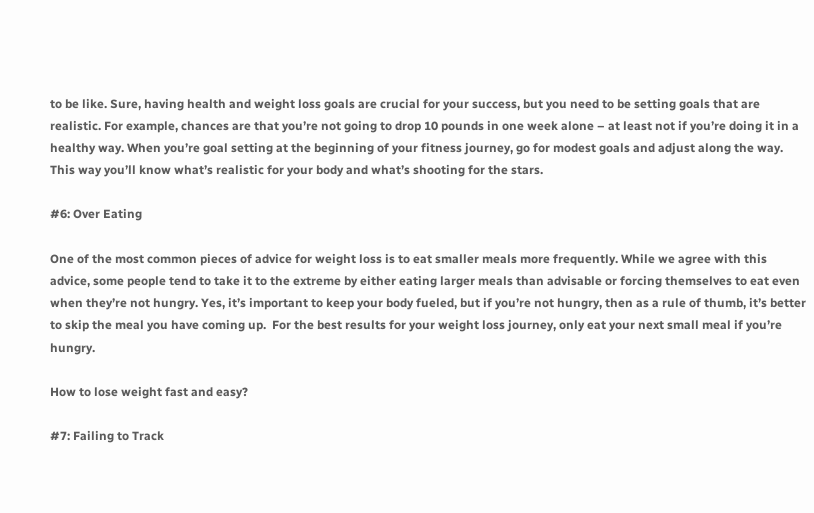to be like. Sure, having health and weight loss goals are crucial for your success, but you need to be setting goals that are realistic. For example, chances are that you’re not going to drop 10 pounds in one week alone – at least not if you’re doing it in a healthy way. When you’re goal setting at the beginning of your fitness journey, go for modest goals and adjust along the way. This way you’ll know what’s realistic for your body and what’s shooting for the stars.

#6: Over Eating

One of the most common pieces of advice for weight loss is to eat smaller meals more frequently. While we agree with this advice, some people tend to take it to the extreme by either eating larger meals than advisable or forcing themselves to eat even when they’re not hungry. Yes, it’s important to keep your body fueled, but if you’re not hungry, then as a rule of thumb, it’s better to skip the meal you have coming up.  For the best results for your weight loss journey, only eat your next small meal if you’re hungry.

How to lose weight fast and easy?

#7: Failing to Track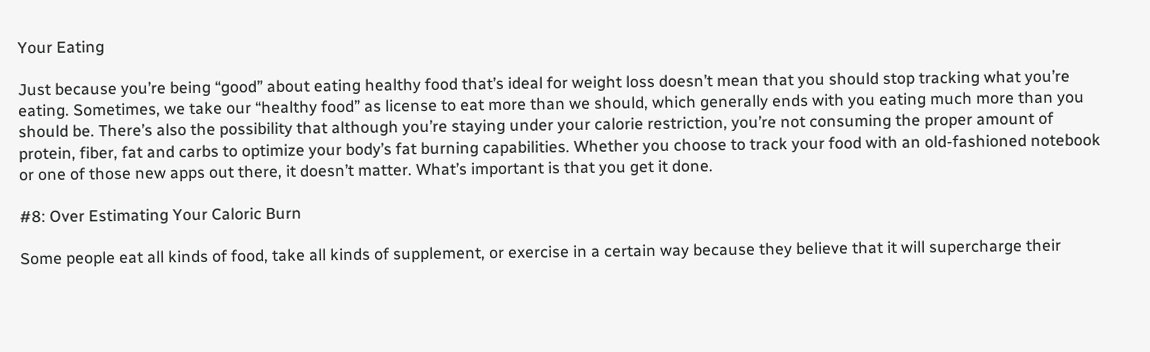Your Eating

Just because you’re being “good” about eating healthy food that’s ideal for weight loss doesn’t mean that you should stop tracking what you’re eating. Sometimes, we take our “healthy food” as license to eat more than we should, which generally ends with you eating much more than you should be. There’s also the possibility that although you’re staying under your calorie restriction, you’re not consuming the proper amount of protein, fiber, fat and carbs to optimize your body’s fat burning capabilities. Whether you choose to track your food with an old-fashioned notebook or one of those new apps out there, it doesn’t matter. What’s important is that you get it done.

#8: Over Estimating Your Caloric Burn

Some people eat all kinds of food, take all kinds of supplement, or exercise in a certain way because they believe that it will supercharge their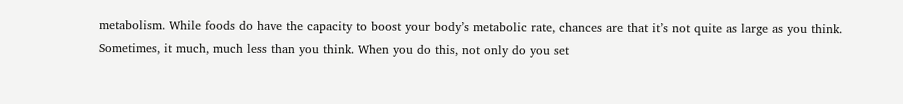metabolism. While foods do have the capacity to boost your body’s metabolic rate, chances are that it’s not quite as large as you think. Sometimes, it much, much less than you think. When you do this, not only do you set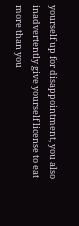yourself up for disappointment, you also inadvertently give yourself license to eat more than you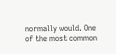normally would. One of the most common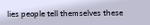lies people tell themselves these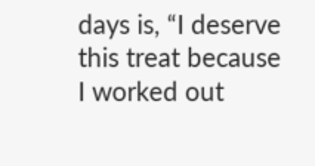days is, “I deserve this treat because I worked out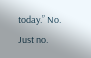today.” No. Just no.